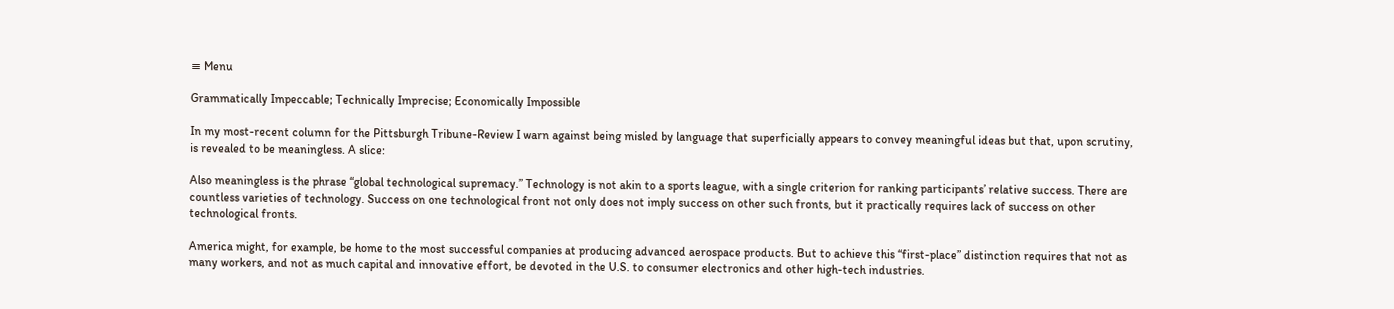≡ Menu

Grammatically Impeccable; Technically Imprecise; Economically Impossible

In my most-recent column for the Pittsburgh Tribune-Review I warn against being misled by language that superficially appears to convey meaningful ideas but that, upon scrutiny, is revealed to be meaningless. A slice:

Also meaningless is the phrase “global technological supremacy.” Technology is not akin to a sports league, with a single criterion for ranking participants’ relative success. There are countless varieties of technology. Success on one technological front not only does not imply success on other such fronts, but it practically requires lack of success on other technological fronts.

America might, for example, be home to the most successful companies at producing advanced aerospace products. But to achieve this “first-place” distinction requires that not as many workers, and not as much capital and innovative effort, be devoted in the U.S. to consumer electronics and other high-tech industries.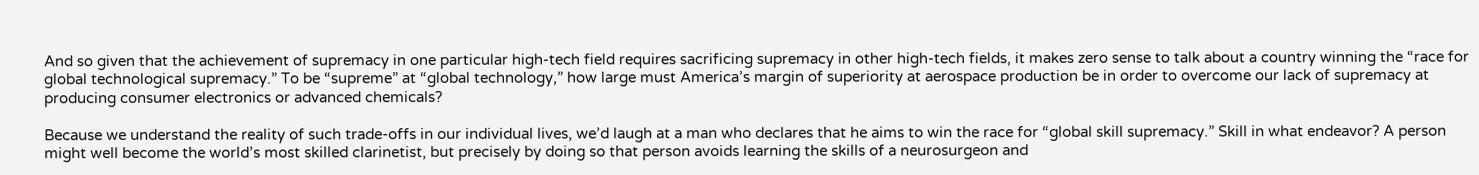And so given that the achievement of supremacy in one particular high-tech field requires sacrificing supremacy in other high-tech fields, it makes zero sense to talk about a country winning the “race for global technological supremacy.” To be “supreme” at “global technology,” how large must America’s margin of superiority at aerospace production be in order to overcome our lack of supremacy at producing consumer electronics or advanced chemicals?

Because we understand the reality of such trade-offs in our individual lives, we’d laugh at a man who declares that he aims to win the race for “global skill supremacy.” Skill in what endeavor? A person might well become the world’s most skilled clarinetist, but precisely by doing so that person avoids learning the skills of a neurosurgeon and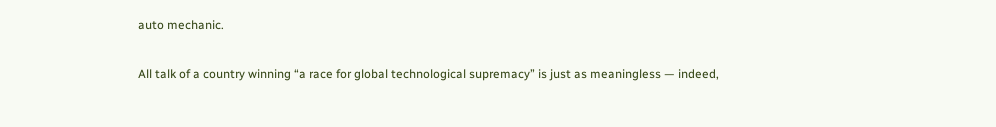auto mechanic.

All talk of a country winning “a race for global technological supremacy” is just as meaningless — indeed,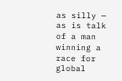as silly — as is talk of a man winning a race for global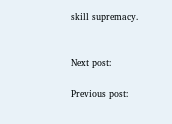skill supremacy.


Next post:

Previous post: